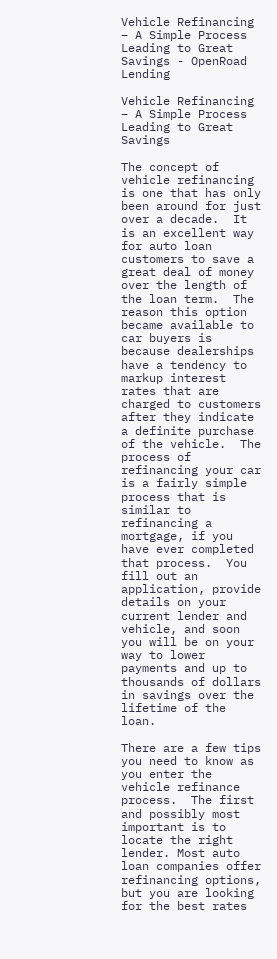Vehicle Refinancing – A Simple Process Leading to Great Savings - OpenRoad Lending

Vehicle Refinancing – A Simple Process Leading to Great Savings

The concept of vehicle refinancing is one that has only been around for just over a decade.  It is an excellent way for auto loan customers to save a great deal of money over the length of the loan term.  The reason this option became available to car buyers is because dealerships have a tendency to markup interest rates that are charged to customers after they indicate a definite purchase of the vehicle.  The process of refinancing your car is a fairly simple process that is similar to refinancing a mortgage, if you have ever completed that process.  You fill out an application, provide details on your current lender and vehicle, and soon you will be on your way to lower payments and up to thousands of dollars in savings over the lifetime of the loan.

There are a few tips you need to know as you enter the vehicle refinance process.  The first and possibly most important is to locate the right lender. Most auto loan companies offer refinancing options, but you are looking for the best rates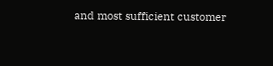and most sufficient customer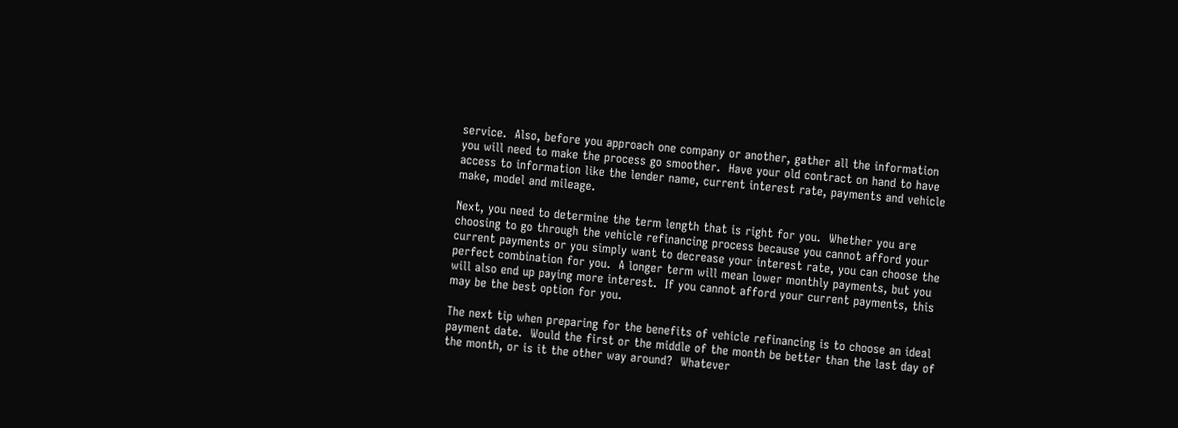service.  Also, before you approach one company or another, gather all the information you will need to make the process go smoother.  Have your old contract on hand to have access to information like the lender name, current interest rate, payments and vehicle make, model and mileage.

Next, you need to determine the term length that is right for you.  Whether you are choosing to go through the vehicle refinancing process because you cannot afford your current payments or you simply want to decrease your interest rate, you can choose the perfect combination for you.  A longer term will mean lower monthly payments, but you will also end up paying more interest.  If you cannot afford your current payments, this may be the best option for you.

The next tip when preparing for the benefits of vehicle refinancing is to choose an ideal payment date.  Would the first or the middle of the month be better than the last day of the month, or is it the other way around?  Whatever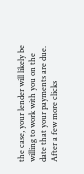the case, your lender will likely be willing to work with you on the date that your payments are due.  After a few more clicks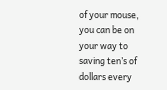of your mouse, you can be on your way to saving ten’s of dollars every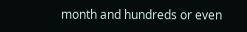month and hundreds or even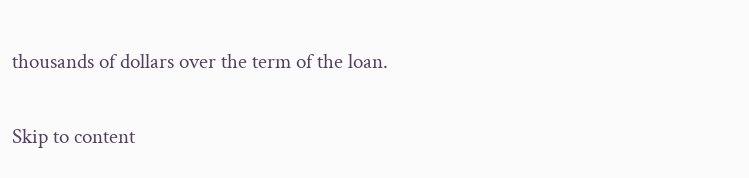thousands of dollars over the term of the loan.

Skip to content